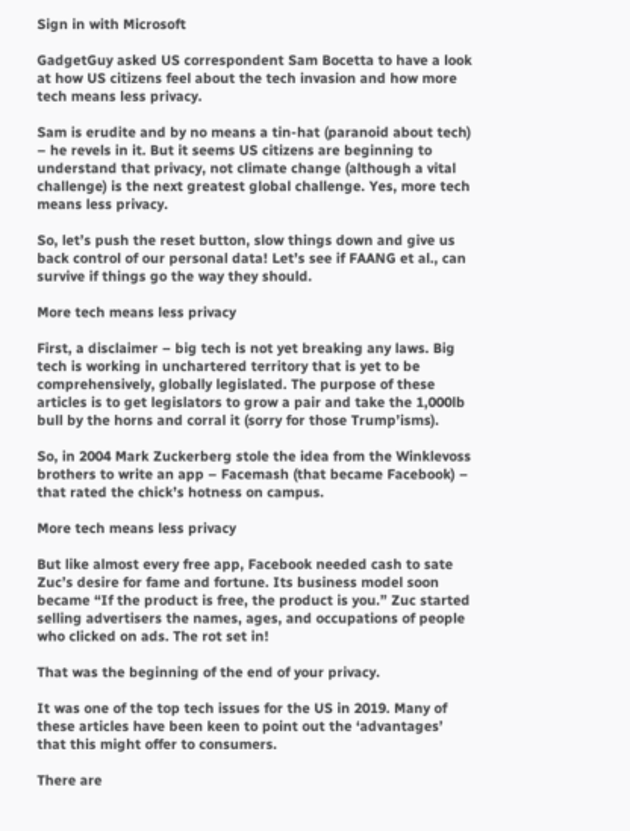Sign in with Microsoft

GadgetGuy asked US correspondent Sam Bocetta to have a look at how US citizens feel about the tech invasion and how more tech means less privacy.

Sam is erudite and by no means a tin-hat (paranoid about tech) – he revels in it. But it seems US citizens are beginning to understand that privacy, not climate change (although a vital challenge) is the next greatest global challenge. Yes, more tech means less privacy.

So, let’s push the reset button, slow things down and give us back control of our personal data! Let’s see if FAANG et al., can survive if things go the way they should.

More tech means less privacy

First, a disclaimer – big tech is not yet breaking any laws. Big tech is working in unchartered territory that is yet to be comprehensively, globally legislated. The purpose of these articles is to get legislators to grow a pair and take the 1,000lb bull by the horns and corral it (sorry for those Trump’isms).

So, in 2004 Mark Zuckerberg stole the idea from the Winklevoss brothers to write an app – Facemash (that became Facebook) – that rated the chick’s hotness on campus.

More tech means less privacy

But like almost every free app, Facebook needed cash to sate Zuc’s desire for fame and fortune. Its business model soon became “If the product is free, the product is you.” Zuc started selling advertisers the names, ages, and occupations of people who clicked on ads. The rot set in!

That was the beginning of the end of your privacy.

It was one of the top tech issues for the US in 2019. Many of these articles have been keen to point out the ‘advantages’ that this might offer to consumers.

There are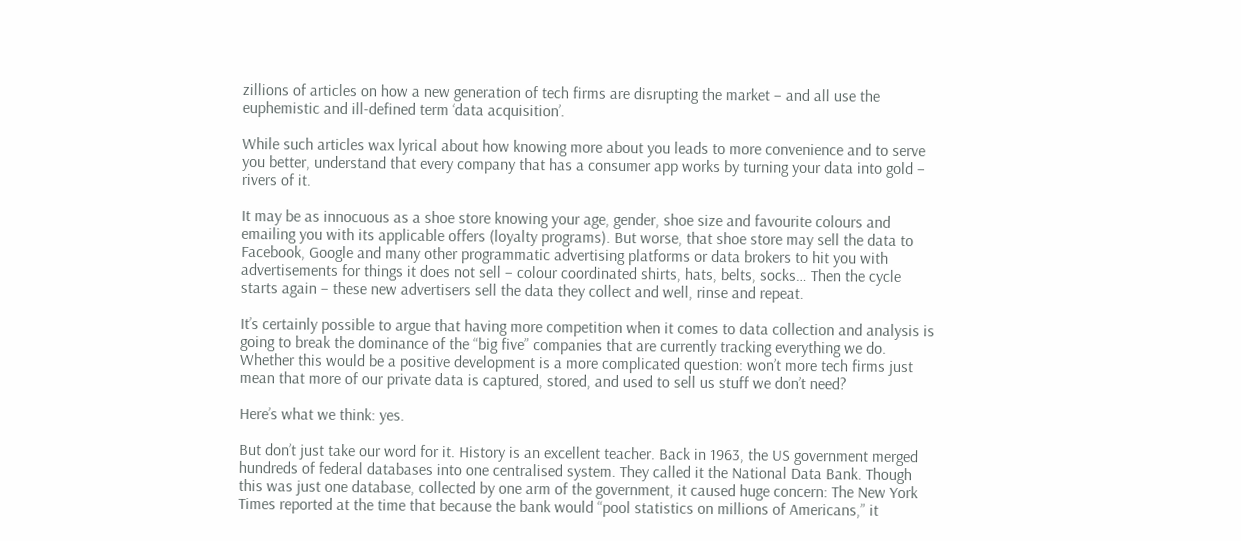zillions of articles on how a new generation of tech firms are disrupting the market – and all use the euphemistic and ill-defined term ‘data acquisition’.

While such articles wax lyrical about how knowing more about you leads to more convenience and to serve you better, understand that every company that has a consumer app works by turning your data into gold – rivers of it.

It may be as innocuous as a shoe store knowing your age, gender, shoe size and favourite colours and emailing you with its applicable offers (loyalty programs). But worse, that shoe store may sell the data to Facebook, Google and many other programmatic advertising platforms or data brokers to hit you with advertisements for things it does not sell – colour coordinated shirts, hats, belts, socks… Then the cycle starts again – these new advertisers sell the data they collect and well, rinse and repeat.

It’s certainly possible to argue that having more competition when it comes to data collection and analysis is going to break the dominance of the “big five” companies that are currently tracking everything we do. Whether this would be a positive development is a more complicated question: won’t more tech firms just mean that more of our private data is captured, stored, and used to sell us stuff we don’t need?

Here’s what we think: yes.

But don’t just take our word for it. History is an excellent teacher. Back in 1963, the US government merged hundreds of federal databases into one centralised system. They called it the National Data Bank. Though this was just one database, collected by one arm of the government, it caused huge concern: The New York Times reported at the time that because the bank would “pool statistics on millions of Americans,” it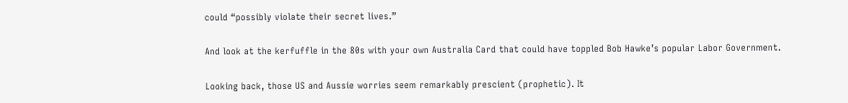could “possibly violate their secret lives.”

And look at the kerfuffle in the 80s with your own Australia Card that could have toppled Bob Hawke’s popular Labor Government.

Looking back, those US and Aussie worries seem remarkably prescient (prophetic). It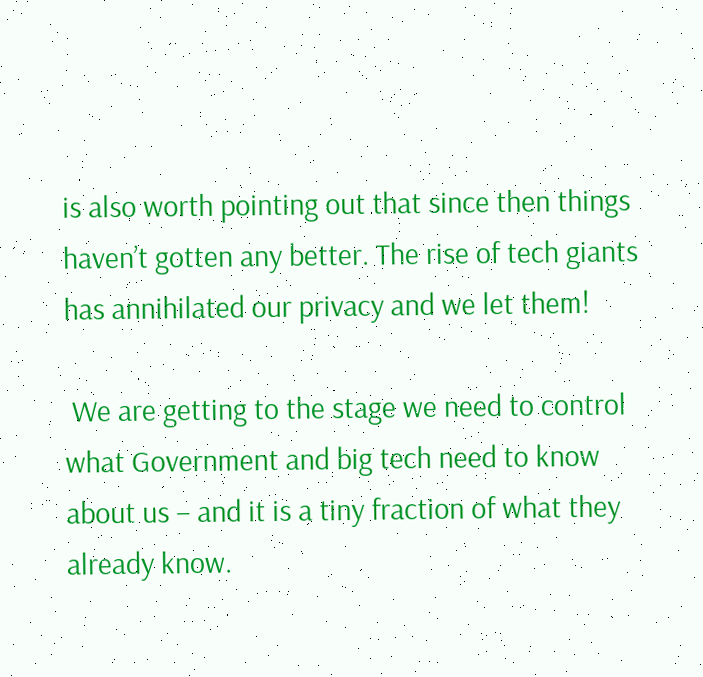is also worth pointing out that since then things haven’t gotten any better. The rise of tech giants has annihilated our privacy and we let them!

 We are getting to the stage we need to control what Government and big tech need to know about us – and it is a tiny fraction of what they already know.